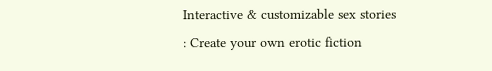Interactive & customizable sex stories : Create your own erotic fiction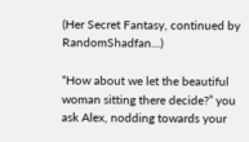(Her Secret Fantasy, continued by RandomShadfan...)

“How about we let the beautiful woman sitting there decide?” you ask Alex, nodding towards your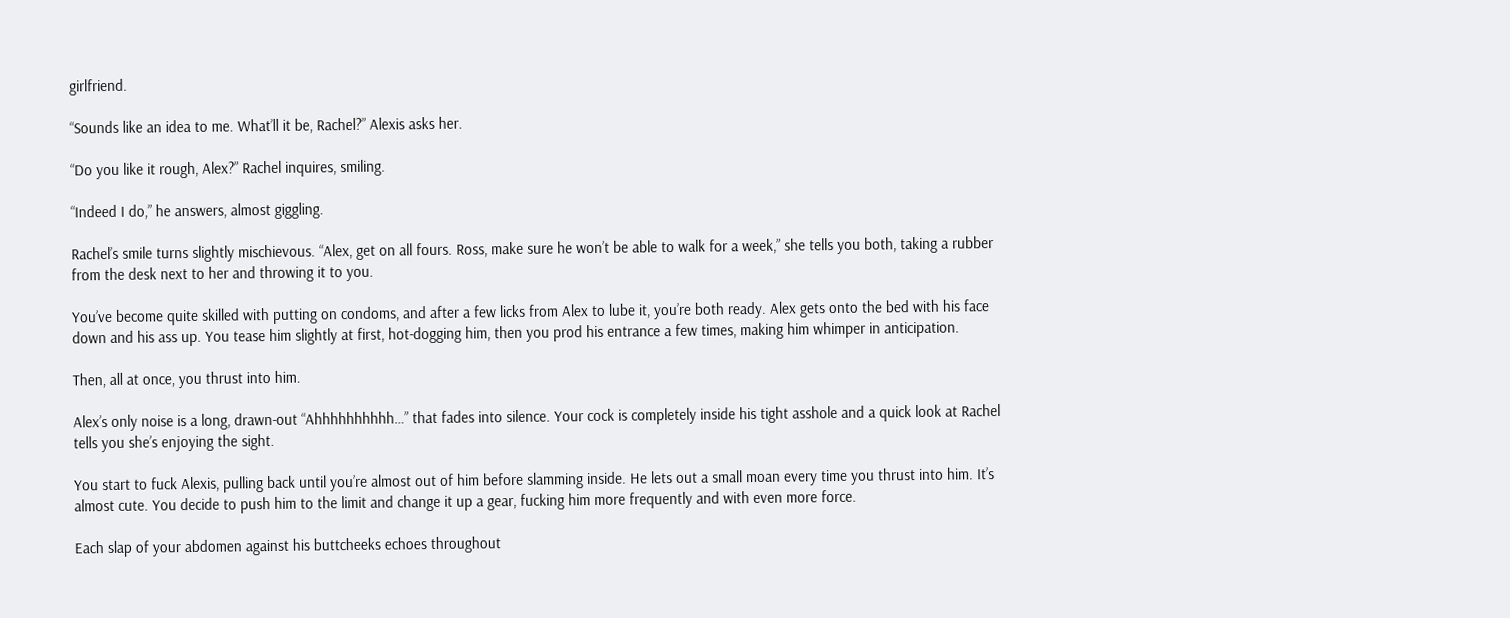girlfriend.

“Sounds like an idea to me. What’ll it be, Rachel?” Alexis asks her.

“Do you like it rough, Alex?” Rachel inquires, smiling.

“Indeed I do,” he answers, almost giggling.

Rachel’s smile turns slightly mischievous. “Alex, get on all fours. Ross, make sure he won’t be able to walk for a week,” she tells you both, taking a rubber from the desk next to her and throwing it to you.

You’ve become quite skilled with putting on condoms, and after a few licks from Alex to lube it, you’re both ready. Alex gets onto the bed with his face down and his ass up. You tease him slightly at first, hot-dogging him, then you prod his entrance a few times, making him whimper in anticipation.

Then, all at once, you thrust into him.

Alex’s only noise is a long, drawn-out “Ahhhhhhhhhh…” that fades into silence. Your cock is completely inside his tight asshole and a quick look at Rachel tells you she’s enjoying the sight.

You start to fuck Alexis, pulling back until you’re almost out of him before slamming inside. He lets out a small moan every time you thrust into him. It’s almost cute. You decide to push him to the limit and change it up a gear, fucking him more frequently and with even more force.

Each slap of your abdomen against his buttcheeks echoes throughout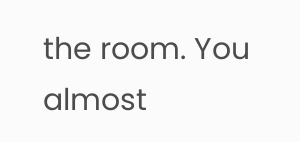the room. You almost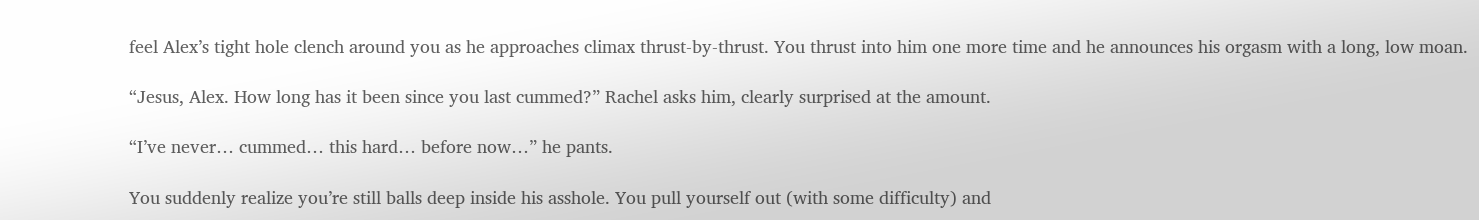feel Alex’s tight hole clench around you as he approaches climax thrust-by-thrust. You thrust into him one more time and he announces his orgasm with a long, low moan.

“Jesus, Alex. How long has it been since you last cummed?” Rachel asks him, clearly surprised at the amount.

“I’ve never… cummed… this hard… before now…” he pants.

You suddenly realize you’re still balls deep inside his asshole. You pull yourself out (with some difficulty) and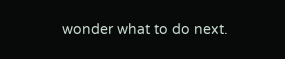wonder what to do next.